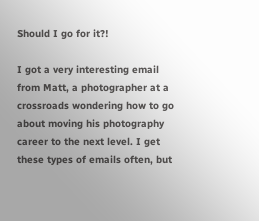Should I go for it?!

I got a very interesting email from Matt, a photographer at a crossroads wondering how to go about moving his photography career to the next level. I get these types of emails often, but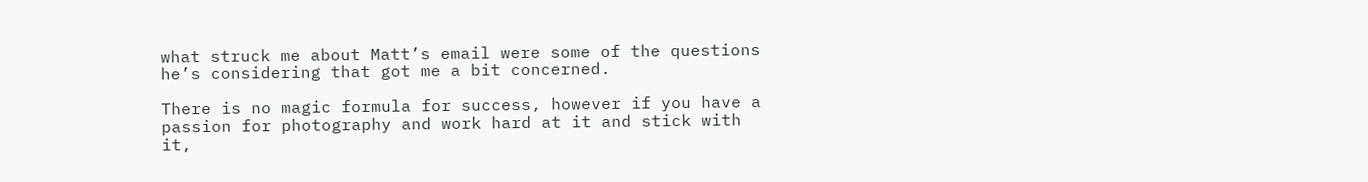what struck me about Matt’s email were some of the questions he’s considering that got me a bit concerned.

There is no magic formula for success, however if you have a passion for photography and work hard at it and stick with it,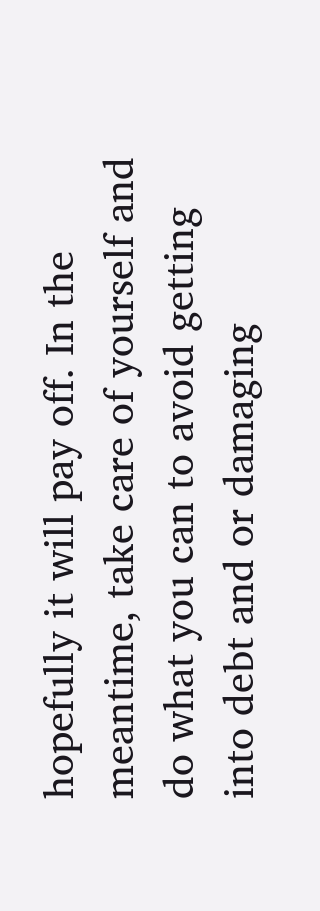hopefully it will pay off. In the meantime, take care of yourself and do what you can to avoid getting into debt and or damaging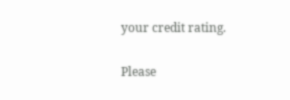your credit rating.

Please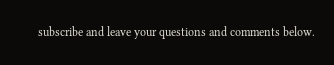subscribe and leave your questions and comments below.